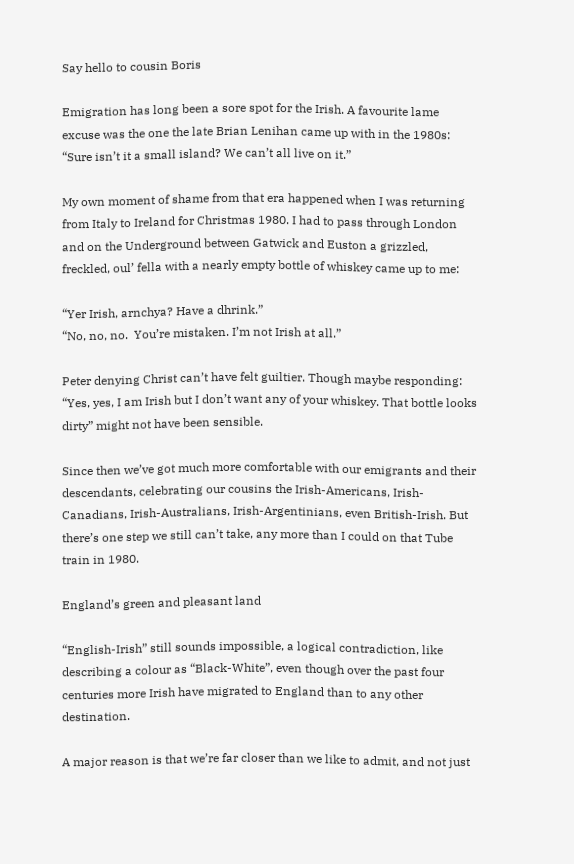Say hello to cousin Boris

Emigration has long been a sore spot for the Irish. A favourite lame excuse was the one the late Brian Lenihan came up with in the 1980s: “Sure isn’t it a small island? We can’t all live on it.”

My own moment of shame from that era happened when I was returning from Italy to Ireland for Christmas 1980. I had to pass through London and on the Underground between Gatwick and Euston a grizzled, freckled, oul’ fella with a nearly empty bottle of whiskey came up to me:

“Yer Irish, arnchya? Have a dhrink.”
“No, no, no.  You’re mistaken. I’m not Irish at all.”

Peter denying Christ can’t have felt guiltier. Though maybe responding:
“Yes, yes, I am Irish but I don’t want any of your whiskey. That bottle looks dirty” might not have been sensible.

Since then we’ve got much more comfortable with our emigrants and their descendants, celebrating our cousins the Irish-Americans, Irish-Canadians, Irish-Australians, Irish-Argentinians, even British-Irish. But there’s one step we still can’t take, any more than I could on that Tube train in 1980.

England’s green and pleasant land

“English-Irish” still sounds impossible, a logical contradiction, like describing a colour as “Black-White”, even though over the past four centuries more Irish have migrated to England than to any other destination.

A major reason is that we’re far closer than we like to admit, and not just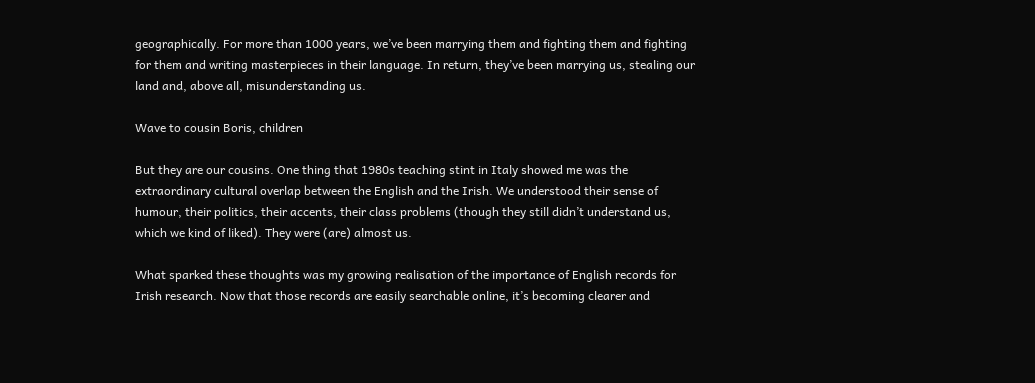geographically. For more than 1000 years, we’ve been marrying them and fighting them and fighting for them and writing masterpieces in their language. In return, they’ve been marrying us, stealing our land and, above all, misunderstanding us.

Wave to cousin Boris, children

But they are our cousins. One thing that 1980s teaching stint in Italy showed me was the extraordinary cultural overlap between the English and the Irish. We understood their sense of humour, their politics, their accents, their class problems (though they still didn’t understand us, which we kind of liked). They were (are) almost us.

What sparked these thoughts was my growing realisation of the importance of English records for Irish research. Now that those records are easily searchable online, it’s becoming clearer and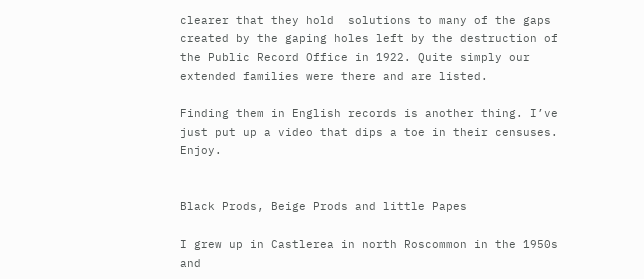clearer that they hold  solutions to many of the gaps created by the gaping holes left by the destruction of the Public Record Office in 1922. Quite simply our extended families were there and are listed.

Finding them in English records is another thing. I’ve just put up a video that dips a toe in their censuses. Enjoy.


Black Prods, Beige Prods and little Papes

I grew up in Castlerea in north Roscommon in the 1950s and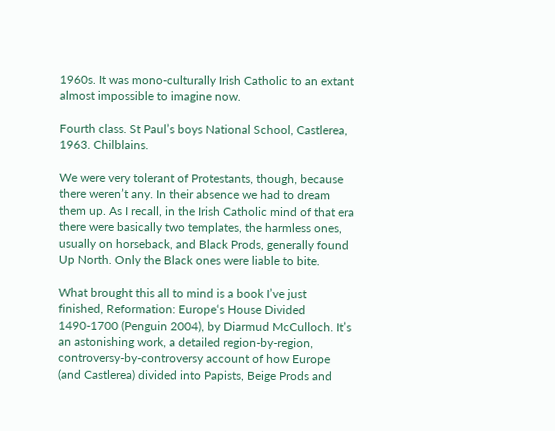1960s. It was mono-culturally Irish Catholic to an extant almost impossible to imagine now.

Fourth class. St Paul’s boys National School, Castlerea, 1963. Chilblains.

We were very tolerant of Protestants, though, because there weren’t any. In their absence we had to dream them up. As I recall, in the Irish Catholic mind of that era there were basically two templates, the harmless ones, usually on horseback, and Black Prods, generally found Up North. Only the Black ones were liable to bite.

What brought this all to mind is a book I’ve just finished, Reformation: Europe‘s House Divided 1490-1700 (Penguin 2004), by Diarmud McCulloch. It’s an astonishing work, a detailed region-by-region, controversy-by-controversy account of how Europe (and Castlerea) divided into Papists, Beige Prods and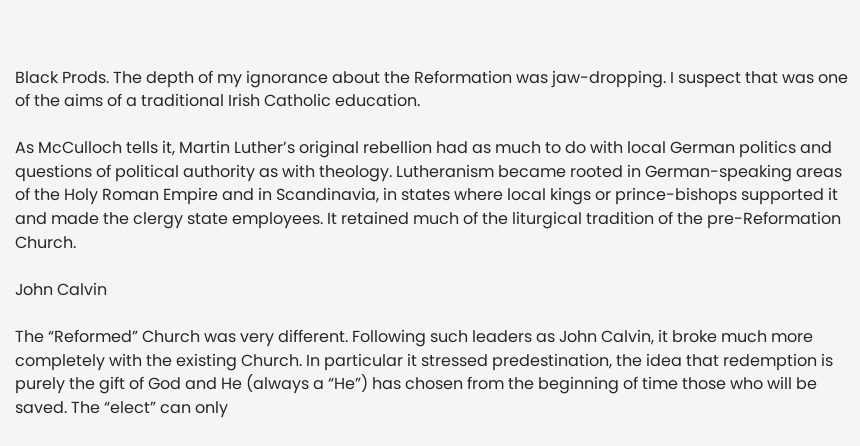Black Prods. The depth of my ignorance about the Reformation was jaw-dropping. I suspect that was one of the aims of a traditional Irish Catholic education.

As McCulloch tells it, Martin Luther’s original rebellion had as much to do with local German politics and questions of political authority as with theology. Lutheranism became rooted in German-speaking areas of the Holy Roman Empire and in Scandinavia, in states where local kings or prince-bishops supported it and made the clergy state employees. It retained much of the liturgical tradition of the pre-Reformation Church.

John Calvin

The “Reformed” Church was very different. Following such leaders as John Calvin, it broke much more completely with the existing Church. In particular it stressed predestination, the idea that redemption is purely the gift of God and He (always a “He”) has chosen from the beginning of time those who will be saved. The “elect” can only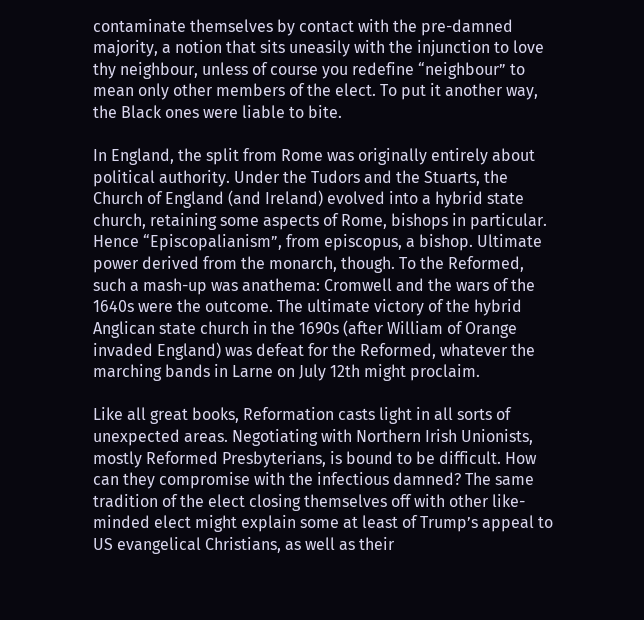contaminate themselves by contact with the pre-damned majority, a notion that sits uneasily with the injunction to love thy neighbour, unless of course you redefine “neighbour” to mean only other members of the elect. To put it another way, the Black ones were liable to bite.

In England, the split from Rome was originally entirely about political authority. Under the Tudors and the Stuarts, the Church of England (and Ireland) evolved into a hybrid state church, retaining some aspects of Rome, bishops in particular. Hence “Episcopalianism”, from episcopus, a bishop. Ultimate power derived from the monarch, though. To the Reformed, such a mash-up was anathema: Cromwell and the wars of the 1640s were the outcome. The ultimate victory of the hybrid Anglican state church in the 1690s (after William of Orange invaded England) was defeat for the Reformed, whatever the marching bands in Larne on July 12th might proclaim.

Like all great books, Reformation casts light in all sorts of unexpected areas. Negotiating with Northern Irish Unionists, mostly Reformed Presbyterians, is bound to be difficult. How can they compromise with the infectious damned? The same tradition of the elect closing themselves off with other like-minded elect might explain some at least of Trump’s appeal to US evangelical Christians, as well as their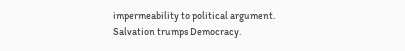impermeability to political argument. Salvation trumps Democracy.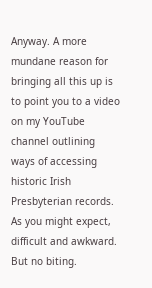Anyway. A more mundane reason for bringing all this up is to point you to a video on my YouTube channel outlining ways of accessing historic Irish Presbyterian records. As you might expect, difficult and awkward. But no biting.